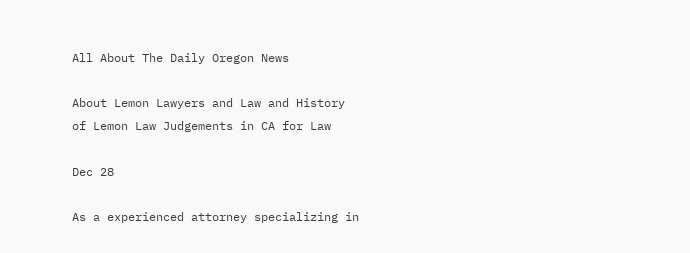All About The Daily Oregon News

About Lemon Lawyers and Law and History of Lemon Law Judgements in CA for Law

Dec 28

As a experienced attorney specializing in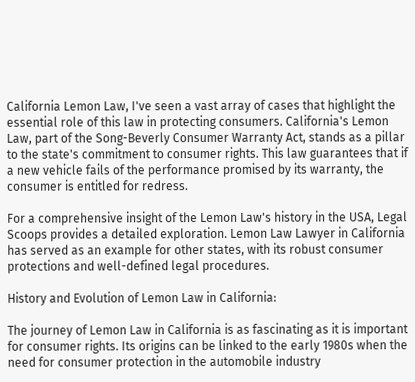California Lemon Law, I've seen a vast array of cases that highlight the essential role of this law in protecting consumers. California's Lemon Law, part of the Song-Beverly Consumer Warranty Act, stands as a pillar to the state's commitment to consumer rights. This law guarantees that if a new vehicle fails of the performance promised by its warranty, the consumer is entitled for redress.

For a comprehensive insight of the Lemon Law's history in the USA, Legal Scoops provides a detailed exploration. Lemon Law Lawyer in California has served as an example for other states, with its robust consumer protections and well-defined legal procedures.

History and Evolution of Lemon Law in California:

The journey of Lemon Law in California is as fascinating as it is important for consumer rights. Its origins can be linked to the early 1980s when the need for consumer protection in the automobile industry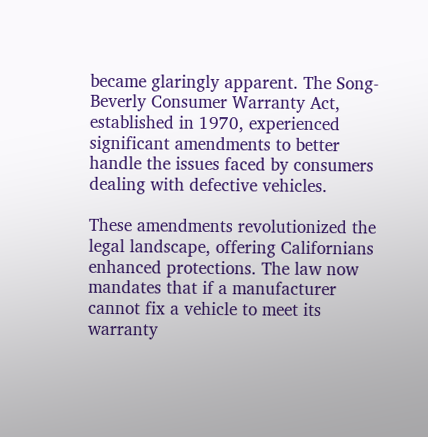became glaringly apparent. The Song-Beverly Consumer Warranty Act, established in 1970, experienced significant amendments to better handle the issues faced by consumers dealing with defective vehicles.

These amendments revolutionized the legal landscape, offering Californians enhanced protections. The law now mandates that if a manufacturer cannot fix a vehicle to meet its warranty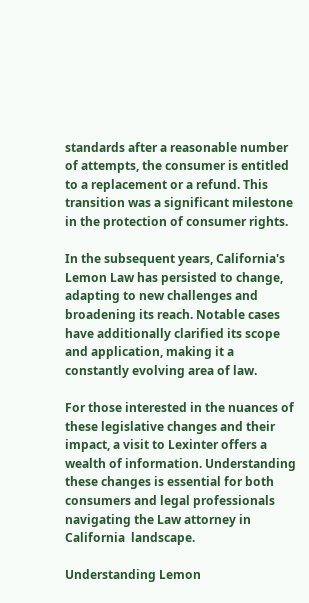standards after a reasonable number of attempts, the consumer is entitled to a replacement or a refund. This transition was a significant milestone in the protection of consumer rights.

In the subsequent years, California's Lemon Law has persisted to change, adapting to new challenges and broadening its reach. Notable cases have additionally clarified its scope and application, making it a constantly evolving area of law.

For those interested in the nuances of these legislative changes and their impact, a visit to Lexinter offers a wealth of information. Understanding these changes is essential for both consumers and legal professionals navigating the Law attorney in California  landscape.

Understanding Lemon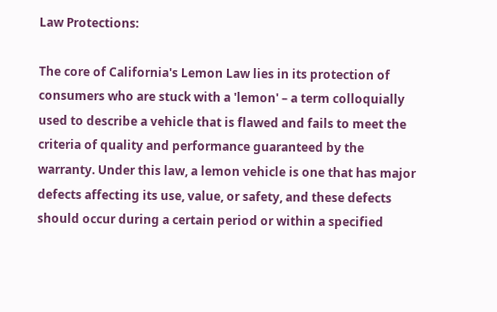Law Protections:

The core of California's Lemon Law lies in its protection of consumers who are stuck with a 'lemon' – a term colloquially used to describe a vehicle that is flawed and fails to meet the criteria of quality and performance guaranteed by the warranty. Under this law, a lemon vehicle is one that has major defects affecting its use, value, or safety, and these defects should occur during a certain period or within a specified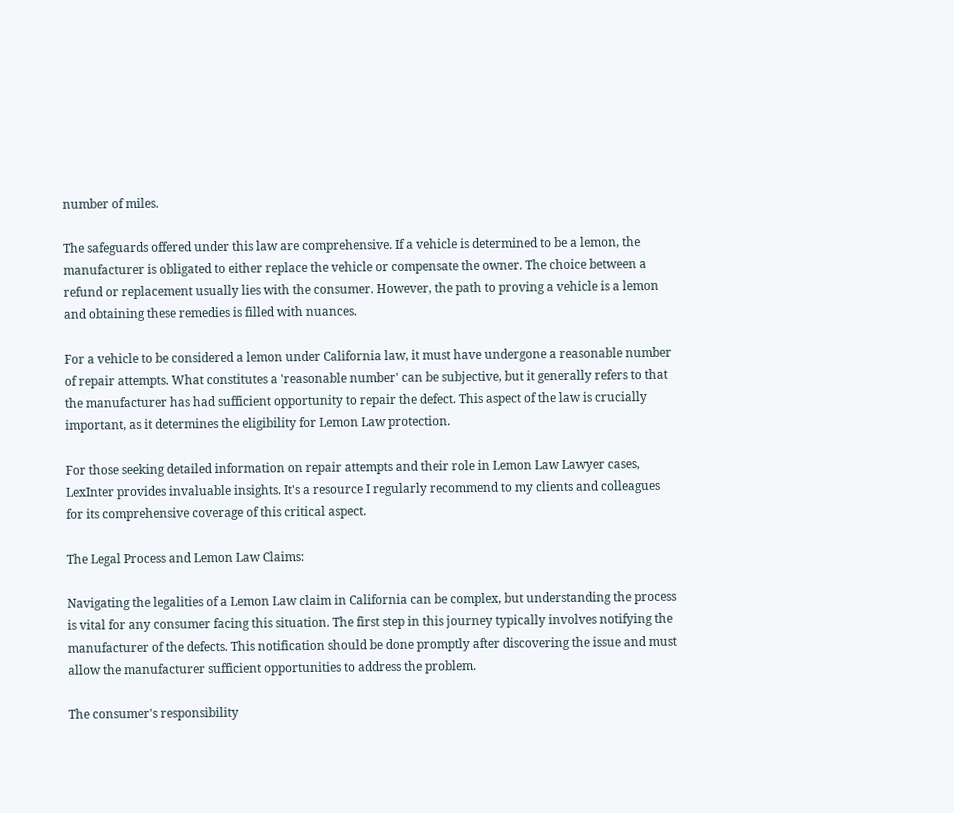number of miles.

The safeguards offered under this law are comprehensive. If a vehicle is determined to be a lemon, the manufacturer is obligated to either replace the vehicle or compensate the owner. The choice between a refund or replacement usually lies with the consumer. However, the path to proving a vehicle is a lemon and obtaining these remedies is filled with nuances.

For a vehicle to be considered a lemon under California law, it must have undergone a reasonable number of repair attempts. What constitutes a 'reasonable number' can be subjective, but it generally refers to that the manufacturer has had sufficient opportunity to repair the defect. This aspect of the law is crucially important, as it determines the eligibility for Lemon Law protection.

For those seeking detailed information on repair attempts and their role in Lemon Law Lawyer cases, LexInter provides invaluable insights. It's a resource I regularly recommend to my clients and colleagues for its comprehensive coverage of this critical aspect.

The Legal Process and Lemon Law Claims:

Navigating the legalities of a Lemon Law claim in California can be complex, but understanding the process is vital for any consumer facing this situation. The first step in this journey typically involves notifying the manufacturer of the defects. This notification should be done promptly after discovering the issue and must allow the manufacturer sufficient opportunities to address the problem.

The consumer's responsibility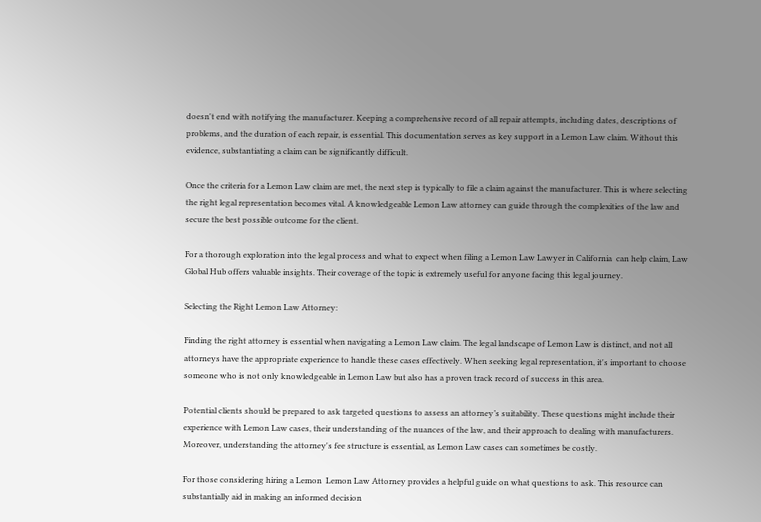doesn't end with notifying the manufacturer. Keeping a comprehensive record of all repair attempts, including dates, descriptions of problems, and the duration of each repair, is essential. This documentation serves as key support in a Lemon Law claim. Without this evidence, substantiating a claim can be significantly difficult.

Once the criteria for a Lemon Law claim are met, the next step is typically to file a claim against the manufacturer. This is where selecting the right legal representation becomes vital. A knowledgeable Lemon Law attorney can guide through the complexities of the law and secure the best possible outcome for the client.

For a thorough exploration into the legal process and what to expect when filing a Lemon Law Lawyer in California  can help claim, Law Global Hub offers valuable insights. Their coverage of the topic is extremely useful for anyone facing this legal journey.

Selecting the Right Lemon Law Attorney:

Finding the right attorney is essential when navigating a Lemon Law claim. The legal landscape of Lemon Law is distinct, and not all attorneys have the appropriate experience to handle these cases effectively. When seeking legal representation, it's important to choose someone who is not only knowledgeable in Lemon Law but also has a proven track record of success in this area.

Potential clients should be prepared to ask targeted questions to assess an attorney’s suitability. These questions might include their experience with Lemon Law cases, their understanding of the nuances of the law, and their approach to dealing with manufacturers. Moreover, understanding the attorney's fee structure is essential, as Lemon Law cases can sometimes be costly.

For those considering hiring a Lemon  Lemon Law Attorney provides a helpful guide on what questions to ask. This resource can substantially aid in making an informed decision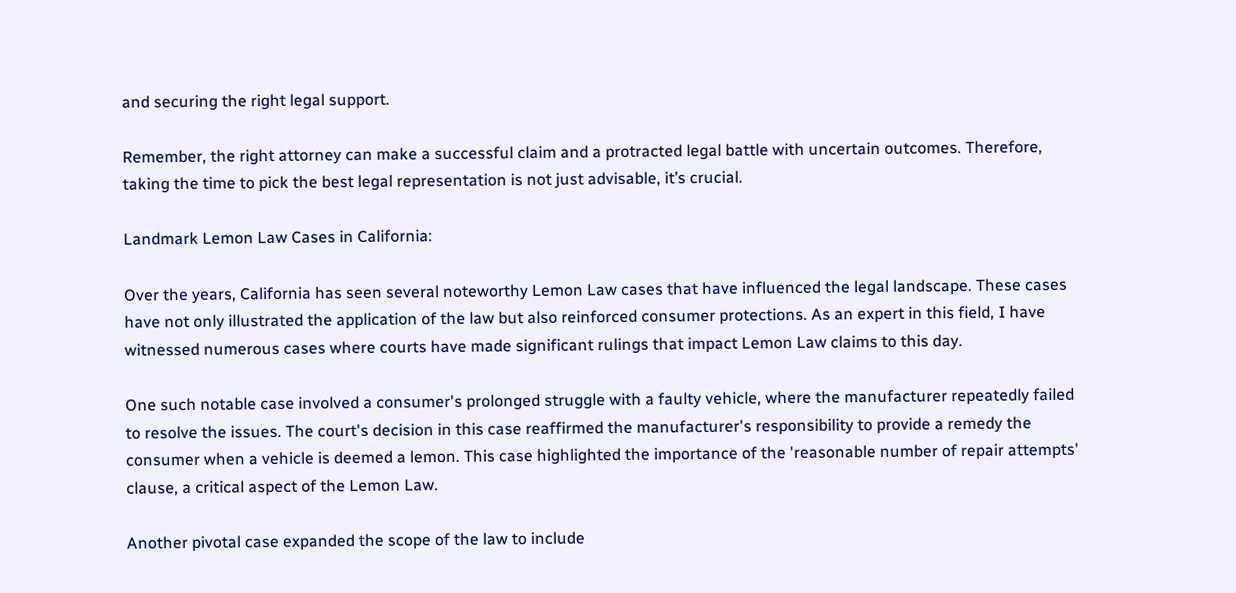and securing the right legal support.

Remember, the right attorney can make a successful claim and a protracted legal battle with uncertain outcomes. Therefore, taking the time to pick the best legal representation is not just advisable, it’s crucial.

Landmark Lemon Law Cases in California:

Over the years, California has seen several noteworthy Lemon Law cases that have influenced the legal landscape. These cases have not only illustrated the application of the law but also reinforced consumer protections. As an expert in this field, I have witnessed numerous cases where courts have made significant rulings that impact Lemon Law claims to this day.

One such notable case involved a consumer's prolonged struggle with a faulty vehicle, where the manufacturer repeatedly failed to resolve the issues. The court's decision in this case reaffirmed the manufacturer's responsibility to provide a remedy the consumer when a vehicle is deemed a lemon. This case highlighted the importance of the 'reasonable number of repair attempts' clause, a critical aspect of the Lemon Law.

Another pivotal case expanded the scope of the law to include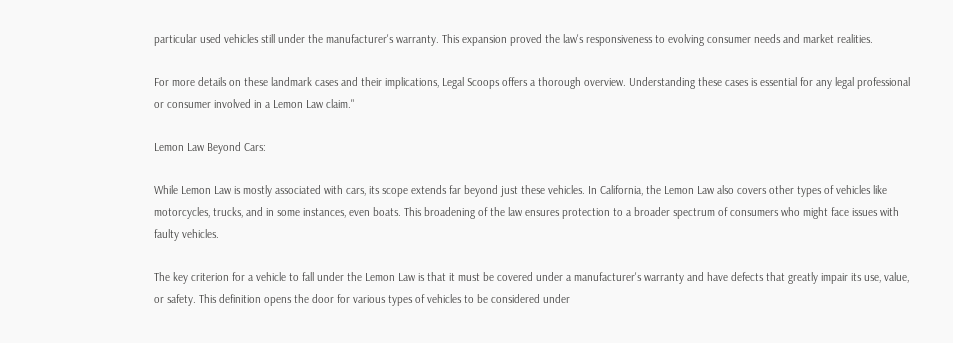particular used vehicles still under the manufacturer's warranty. This expansion proved the law's responsiveness to evolving consumer needs and market realities.

For more details on these landmark cases and their implications, Legal Scoops offers a thorough overview. Understanding these cases is essential for any legal professional or consumer involved in a Lemon Law claim."

Lemon Law Beyond Cars:

While Lemon Law is mostly associated with cars, its scope extends far beyond just these vehicles. In California, the Lemon Law also covers other types of vehicles like motorcycles, trucks, and in some instances, even boats. This broadening of the law ensures protection to a broader spectrum of consumers who might face issues with faulty vehicles.

The key criterion for a vehicle to fall under the Lemon Law is that it must be covered under a manufacturer's warranty and have defects that greatly impair its use, value, or safety. This definition opens the door for various types of vehicles to be considered under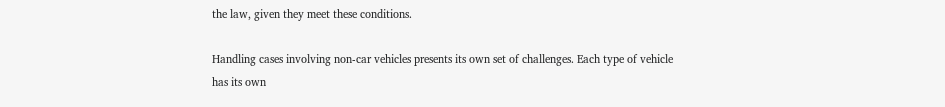the law, given they meet these conditions.

Handling cases involving non-car vehicles presents its own set of challenges. Each type of vehicle has its own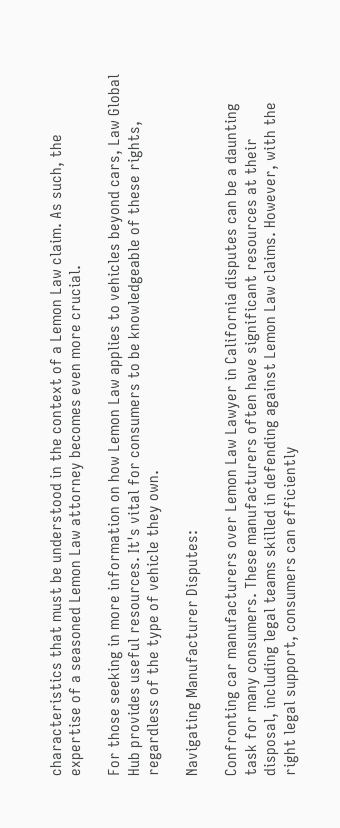characteristics that must be understood in the context of a Lemon Law claim. As such, the expertise of a seasoned Lemon Law attorney becomes even more crucial.

For those seeking in more information on how Lemon Law applies to vehicles beyond cars, Law Global Hub provides useful resources. It's vital for consumers to be knowledgeable of these rights, regardless of the type of vehicle they own.

Navigating Manufacturer Disputes:

Confronting car manufacturers over Lemon Law Lawyer in California disputes can be a daunting task for many consumers. These manufacturers often have significant resources at their disposal, including legal teams skilled in defending against Lemon Law claims. However, with the right legal support, consumers can efficiently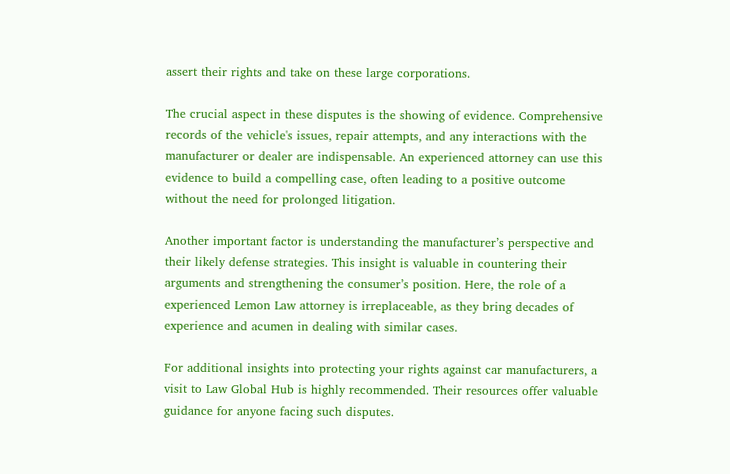assert their rights and take on these large corporations.

The crucial aspect in these disputes is the showing of evidence. Comprehensive records of the vehicle's issues, repair attempts, and any interactions with the manufacturer or dealer are indispensable. An experienced attorney can use this evidence to build a compelling case, often leading to a positive outcome without the need for prolonged litigation.

Another important factor is understanding the manufacturer’s perspective and their likely defense strategies. This insight is valuable in countering their arguments and strengthening the consumer’s position. Here, the role of a experienced Lemon Law attorney is irreplaceable, as they bring decades of experience and acumen in dealing with similar cases.

For additional insights into protecting your rights against car manufacturers, a visit to Law Global Hub is highly recommended. Their resources offer valuable guidance for anyone facing such disputes.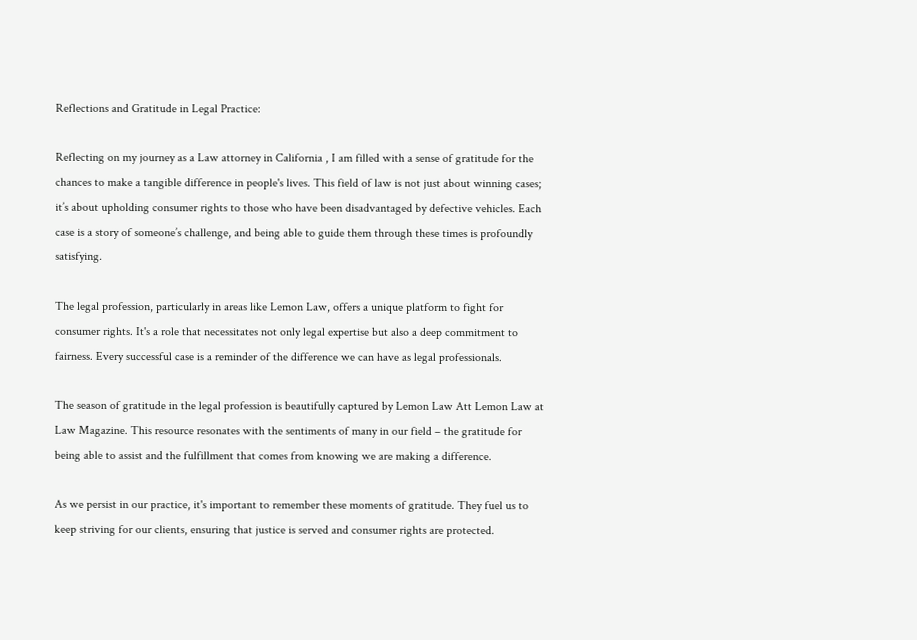Reflections and Gratitude in Legal Practice:

Reflecting on my journey as a Law attorney in California , I am filled with a sense of gratitude for the chances to make a tangible difference in people's lives. This field of law is not just about winning cases; it’s about upholding consumer rights to those who have been disadvantaged by defective vehicles. Each case is a story of someone’s challenge, and being able to guide them through these times is profoundly satisfying.

The legal profession, particularly in areas like Lemon Law, offers a unique platform to fight for consumer rights. It's a role that necessitates not only legal expertise but also a deep commitment to fairness. Every successful case is a reminder of the difference we can have as legal professionals.

The season of gratitude in the legal profession is beautifully captured by Lemon Law Att Lemon Law at Law Magazine. This resource resonates with the sentiments of many in our field – the gratitude for being able to assist and the fulfillment that comes from knowing we are making a difference.

As we persist in our practice, it's important to remember these moments of gratitude. They fuel us to keep striving for our clients, ensuring that justice is served and consumer rights are protected.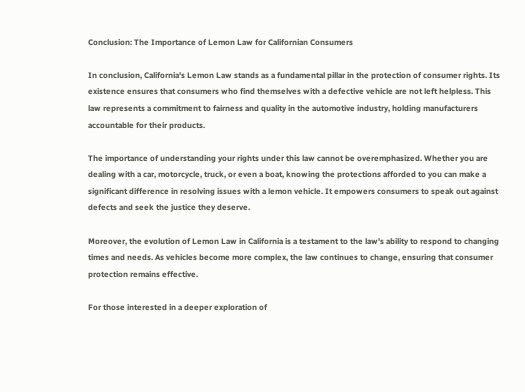Conclusion: The Importance of Lemon Law for Californian Consumers

In conclusion, California's Lemon Law stands as a fundamental pillar in the protection of consumer rights. Its existence ensures that consumers who find themselves with a defective vehicle are not left helpless. This law represents a commitment to fairness and quality in the automotive industry, holding manufacturers accountable for their products.

The importance of understanding your rights under this law cannot be overemphasized. Whether you are dealing with a car, motorcycle, truck, or even a boat, knowing the protections afforded to you can make a significant difference in resolving issues with a lemon vehicle. It empowers consumers to speak out against defects and seek the justice they deserve.

Moreover, the evolution of Lemon Law in California is a testament to the law's ability to respond to changing times and needs. As vehicles become more complex, the law continues to change, ensuring that consumer protection remains effective.

For those interested in a deeper exploration of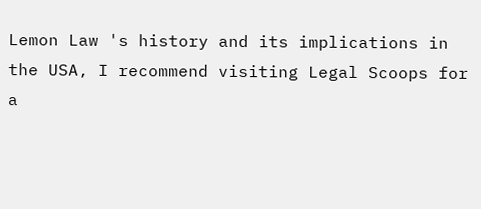Lemon Law 's history and its implications in the USA, I recommend visiting Legal Scoops for a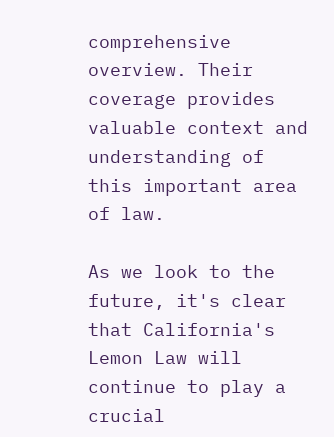comprehensive overview. Their coverage provides valuable context and understanding of this important area of law.

As we look to the future, it's clear that California's Lemon Law will continue to play a crucial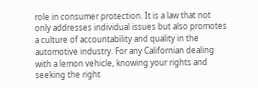role in consumer protection. It is a law that not only addresses individual issues but also promotes a culture of accountability and quality in the automotive industry. For any Californian dealing with a lemon vehicle, knowing your rights and seeking the right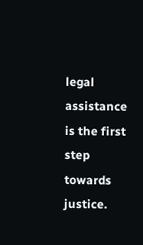legal assistance is the first step towards justice.